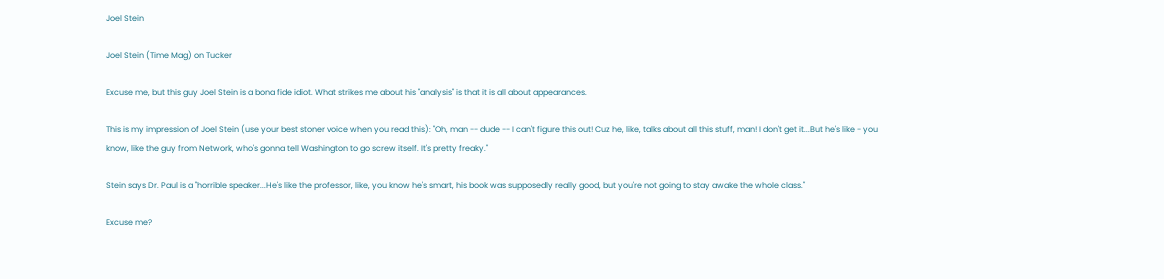Joel Stein

Joel Stein (Time Mag) on Tucker

Excuse me, but this guy Joel Stein is a bona fide idiot. What strikes me about his "analysis" is that it is all about appearances.

This is my impression of Joel Stein (use your best stoner voice when you read this): "Oh, man -- dude -- I can't figure this out! Cuz he, like, talks about all this stuff, man! I don't get it...But he's like - you know, like the guy from Network, who's gonna tell Washington to go screw itself. It's pretty freaky."

Stein says Dr. Paul is a "horrible speaker...He's like the professor, like, you know he's smart, his book was supposedly really good, but you're not going to stay awake the whole class."

Excuse me?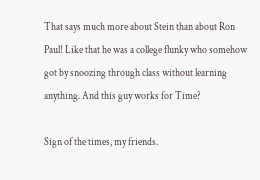That says much more about Stein than about Ron Paul! Like that he was a college flunky who somehow got by snoozing through class without learning anything. And this guy works for Time?

Sign of the times, my friends.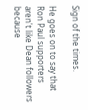Sign of the times.

He goes on to say that Ron Paul supporters aren't like Dean followers because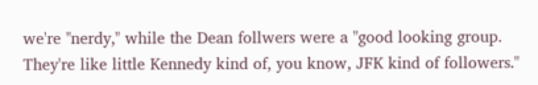we're "nerdy," while the Dean follwers were a "good looking group. They're like little Kennedy kind of, you know, JFK kind of followers."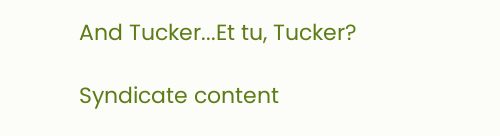And Tucker...Et tu, Tucker?

Syndicate content